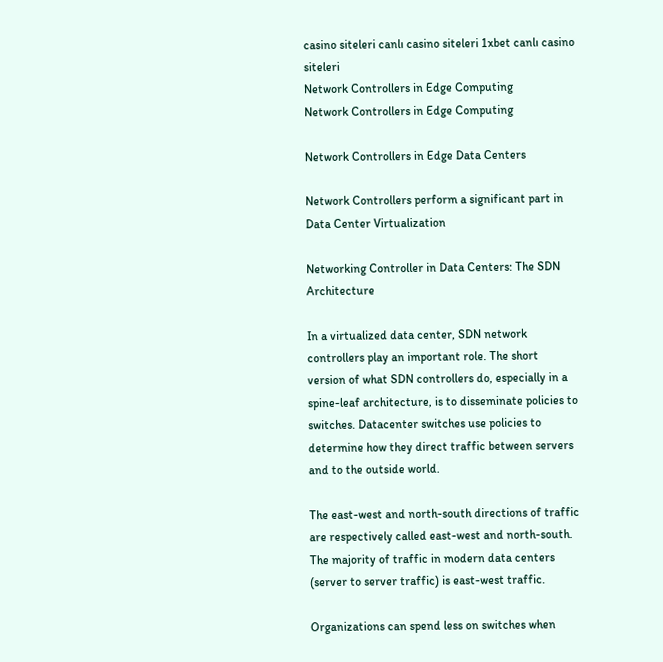casino siteleri canlı casino siteleri 1xbet canlı casino siteleri
Network Controllers in Edge Computing
Network Controllers in Edge Computing

Network Controllers in Edge Data Centers

Network Controllers perform a significant part in Data Center Virtualization

Networking Controller in Data Centers: The SDN Architecture

In a virtualized data center, SDN network controllers play an important role. The short version of what SDN controllers do, especially in a spine-leaf architecture, is to disseminate policies to switches. Datacenter switches use policies to determine how they direct traffic between servers and to the outside world.

The east-west and north-south directions of traffic are respectively called east-west and north-south. The majority of traffic in modern data centers (server to server traffic) is east-west traffic.

Organizations can spend less on switches when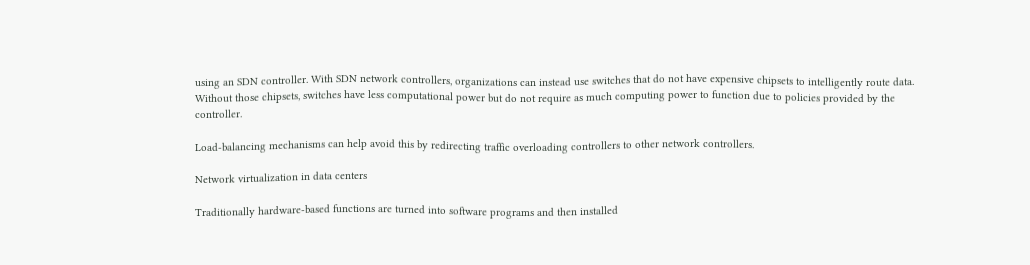using an SDN controller. With SDN network controllers, organizations can instead use switches that do not have expensive chipsets to intelligently route data. Without those chipsets, switches have less computational power but do not require as much computing power to function due to policies provided by the controller.

Load-balancing mechanisms can help avoid this by redirecting traffic overloading controllers to other network controllers.

Network virtualization in data centers

Traditionally hardware-based functions are turned into software programs and then installed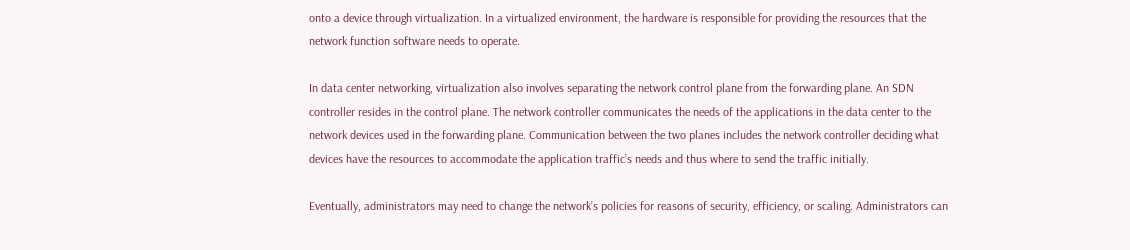onto a device through virtualization. In a virtualized environment, the hardware is responsible for providing the resources that the network function software needs to operate.

In data center networking, virtualization also involves separating the network control plane from the forwarding plane. An SDN controller resides in the control plane. The network controller communicates the needs of the applications in the data center to the network devices used in the forwarding plane. Communication between the two planes includes the network controller deciding what devices have the resources to accommodate the application traffic’s needs and thus where to send the traffic initially.

Eventually, administrators may need to change the network’s policies for reasons of security, efficiency, or scaling. Administrators can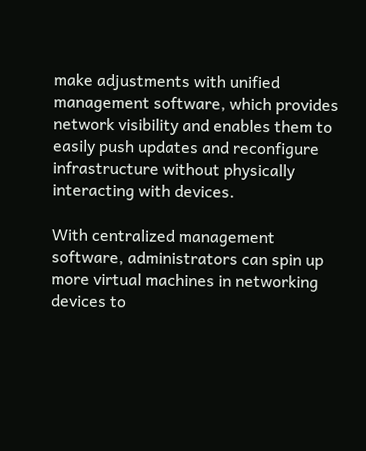make adjustments with unified management software, which provides network visibility and enables them to easily push updates and reconfigure infrastructure without physically interacting with devices.

With centralized management software, administrators can spin up more virtual machines in networking devices to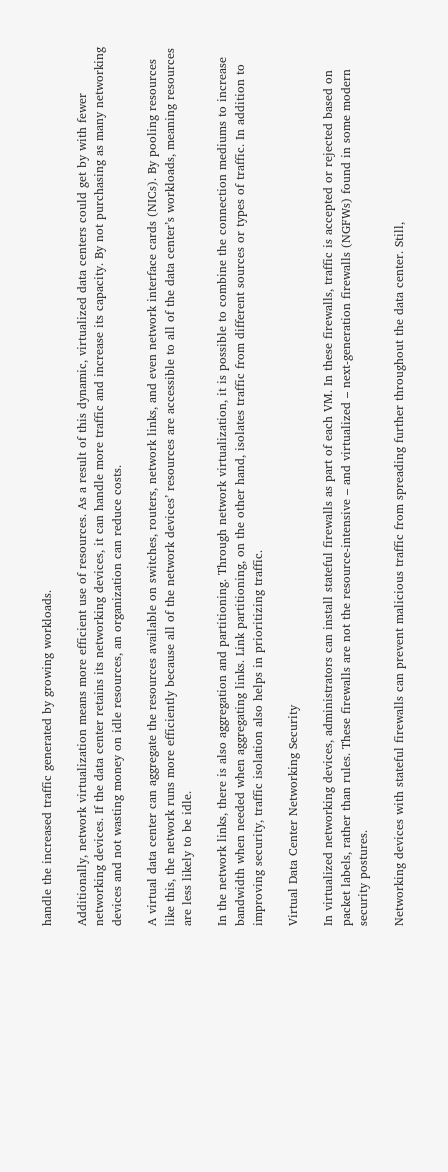handle the increased traffic generated by growing workloads.

Additionally, network virtualization means more efficient use of resources. As a result of this dynamic, virtualized data centers could get by with fewer networking devices. If the data center retains its networking devices, it can handle more traffic and increase its capacity. By not purchasing as many networking devices and not wasting money on idle resources, an organization can reduce costs.

A virtual data center can aggregate the resources available on switches, routers, network links, and even network interface cards (NICs). By pooling resources like this, the network runs more efficiently because all of the network devices’ resources are accessible to all of the data center’s workloads, meaning resources are less likely to be idle.

In the network links, there is also aggregation and partitioning. Through network virtualization, it is possible to combine the connection mediums to increase bandwidth when needed when aggregating links. Link partitioning, on the other hand, isolates traffic from different sources or types of traffic. In addition to improving security, traffic isolation also helps in prioritizing traffic.

Virtual Data Center Networking Security

In virtualized networking devices, administrators can install stateful firewalls as part of each VM. In these firewalls, traffic is accepted or rejected based on packet labels, rather than rules. These firewalls are not the resource-intensive – and virtualized – next-generation firewalls (NGFWs) found in some modern security postures.

Networking devices with stateful firewalls can prevent malicious traffic from spreading further throughout the data center. Still,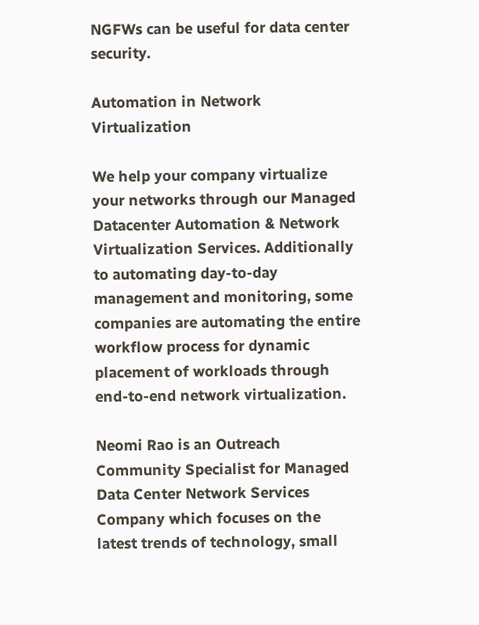NGFWs can be useful for data center security.

Automation in Network Virtualization

We help your company virtualize your networks through our Managed Datacenter Automation & Network Virtualization Services. Additionally to automating day-to-day management and monitoring, some companies are automating the entire workflow process for dynamic placement of workloads through end-to-end network virtualization.

Neomi Rao is an Outreach Community Specialist for Managed Data Center Network Services Company which focuses on the latest trends of technology, small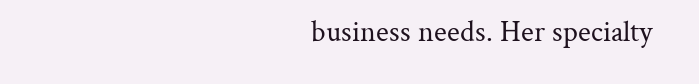business needs. Her specialty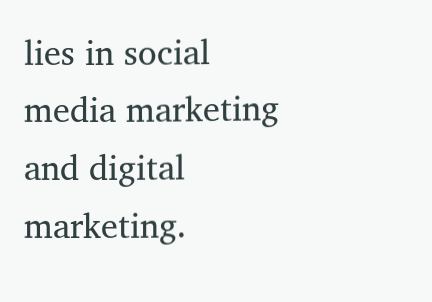lies in social media marketing and digital marketing.